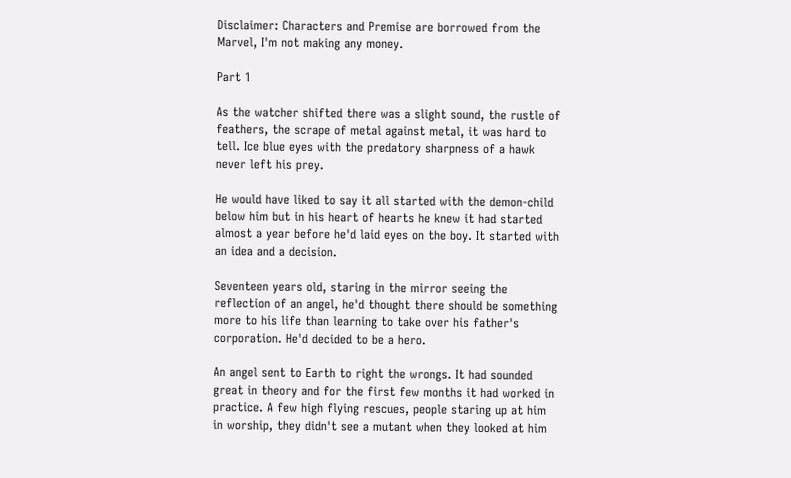Disclaimer: Characters and Premise are borrowed from the Marvel, I'm not making any money.

Part 1

As the watcher shifted there was a slight sound, the rustle of feathers, the scrape of metal against metal, it was hard to tell. Ice blue eyes with the predatory sharpness of a hawk never left his prey.

He would have liked to say it all started with the demon-child below him but in his heart of hearts he knew it had started almost a year before he'd laid eyes on the boy. It started with an idea and a decision.

Seventeen years old, staring in the mirror seeing the reflection of an angel, he'd thought there should be something more to his life than learning to take over his father's corporation. He'd decided to be a hero.

An angel sent to Earth to right the wrongs. It had sounded great in theory and for the first few months it had worked in practice. A few high flying rescues, people staring up at him in worship, they didn't see a mutant when they looked at him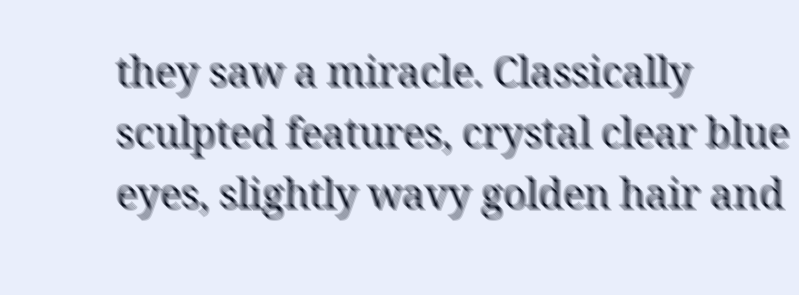they saw a miracle. Classically sculpted features, crystal clear blue eyes, slightly wavy golden hair and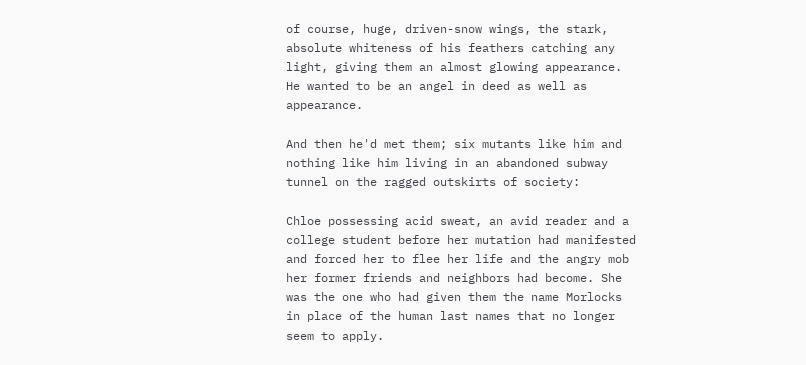of course, huge, driven-snow wings, the stark, absolute whiteness of his feathers catching any light, giving them an almost glowing appearance. He wanted to be an angel in deed as well as appearance.

And then he'd met them; six mutants like him and nothing like him living in an abandoned subway tunnel on the ragged outskirts of society:

Chloe possessing acid sweat, an avid reader and a college student before her mutation had manifested and forced her to flee her life and the angry mob her former friends and neighbors had become. She was the one who had given them the name Morlocks in place of the human last names that no longer seem to apply.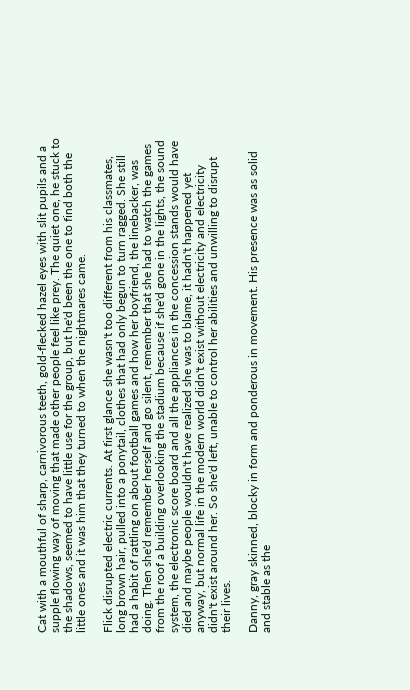Cat with a mouthful of sharp, carnivorous teeth, gold-flecked hazel eyes with slit pupils and a supple flowing way of moving that made other people feel like prey. The quiet one, he stuck to the shadows, seemed to have little use for the group, but he'd been the one to find both the little ones and it was him that they turned to when the nightmares came.

Flick disrupted electric currents. At first glance she wasn't too different from his classmates, long brown hair, pulled into a ponytail, clothes that had only begun to turn ragged. She still had a habit of rattling on about football games and how her boyfriend, the linebacker, was doing. Then she'd remember herself and go silent, remember that she had to watch the games from the roof a building overlooking the stadium because if she'd gone in the lights, the sound system, the electronic score board and all the appliances in the concession stands would have died and maybe people wouldn't have realized she was to blame, it hadn't happened yet anyway, but normal life in the modern world didn't exist without electricity and electricity didn't exist around her. So she'd left, unable to control her abilities and unwilling to disrupt their lives.

Danny, gray skinned, blocky in form and ponderous in movement. His presence was as solid and stable as the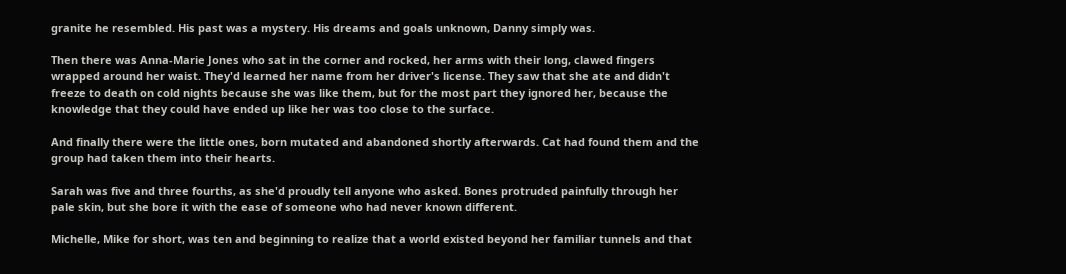granite he resembled. His past was a mystery. His dreams and goals unknown, Danny simply was.

Then there was Anna-Marie Jones who sat in the corner and rocked, her arms with their long, clawed fingers wrapped around her waist. They'd learned her name from her driver's license. They saw that she ate and didn't freeze to death on cold nights because she was like them, but for the most part they ignored her, because the knowledge that they could have ended up like her was too close to the surface.

And finally there were the little ones, born mutated and abandoned shortly afterwards. Cat had found them and the group had taken them into their hearts.

Sarah was five and three fourths, as she'd proudly tell anyone who asked. Bones protruded painfully through her pale skin, but she bore it with the ease of someone who had never known different.

Michelle, Mike for short, was ten and beginning to realize that a world existed beyond her familiar tunnels and that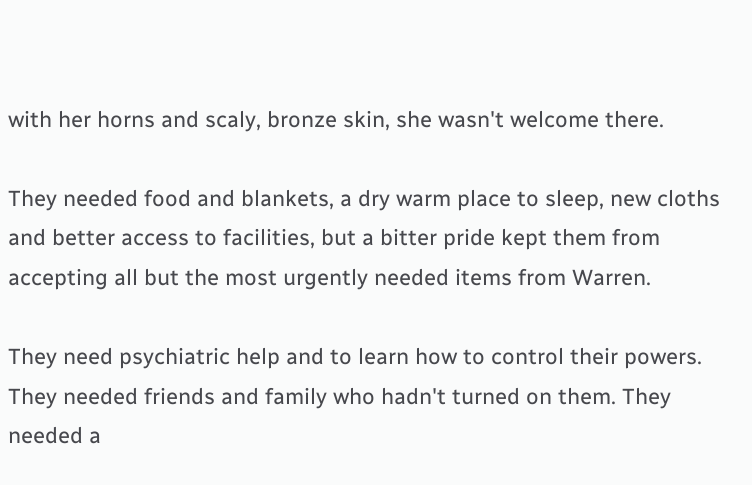with her horns and scaly, bronze skin, she wasn't welcome there.

They needed food and blankets, a dry warm place to sleep, new cloths and better access to facilities, but a bitter pride kept them from accepting all but the most urgently needed items from Warren.

They need psychiatric help and to learn how to control their powers. They needed friends and family who hadn't turned on them. They needed a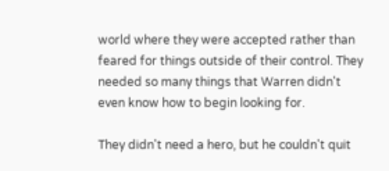world where they were accepted rather than feared for things outside of their control. They needed so many things that Warren didn't even know how to begin looking for.

They didn't need a hero, but he couldn't quit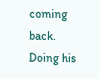coming back. Doing his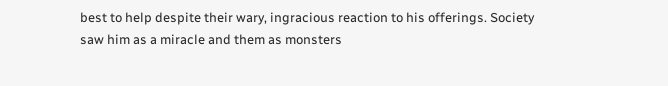best to help despite their wary, ingracious reaction to his offerings. Society saw him as a miracle and them as monsters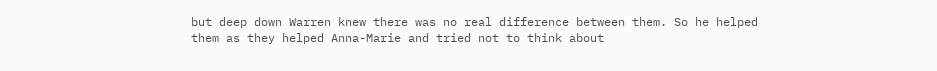but deep down Warren knew there was no real difference between them. So he helped them as they helped Anna-Marie and tried not to think about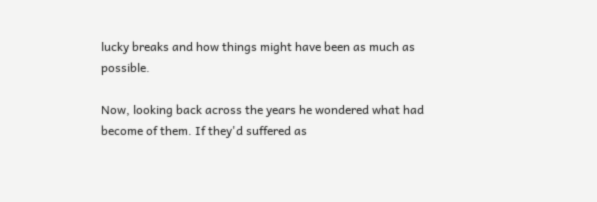lucky breaks and how things might have been as much as possible.

Now, looking back across the years he wondered what had become of them. If they'd suffered as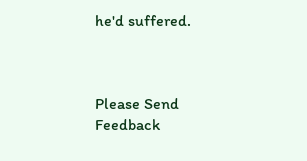he'd suffered.



Please Send Feedback